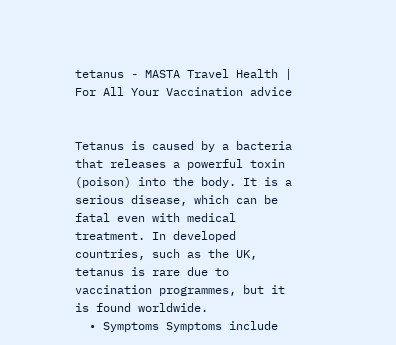tetanus - MASTA Travel Health | For All Your Vaccination advice


Tetanus is caused by a bacteria that releases a powerful toxin (poison) into the body. It is a serious disease, which can be fatal even with medical treatment. In developed countries, such as the UK, tetanus is rare due to vaccination programmes, but it is found worldwide.
  • Symptoms Symptoms include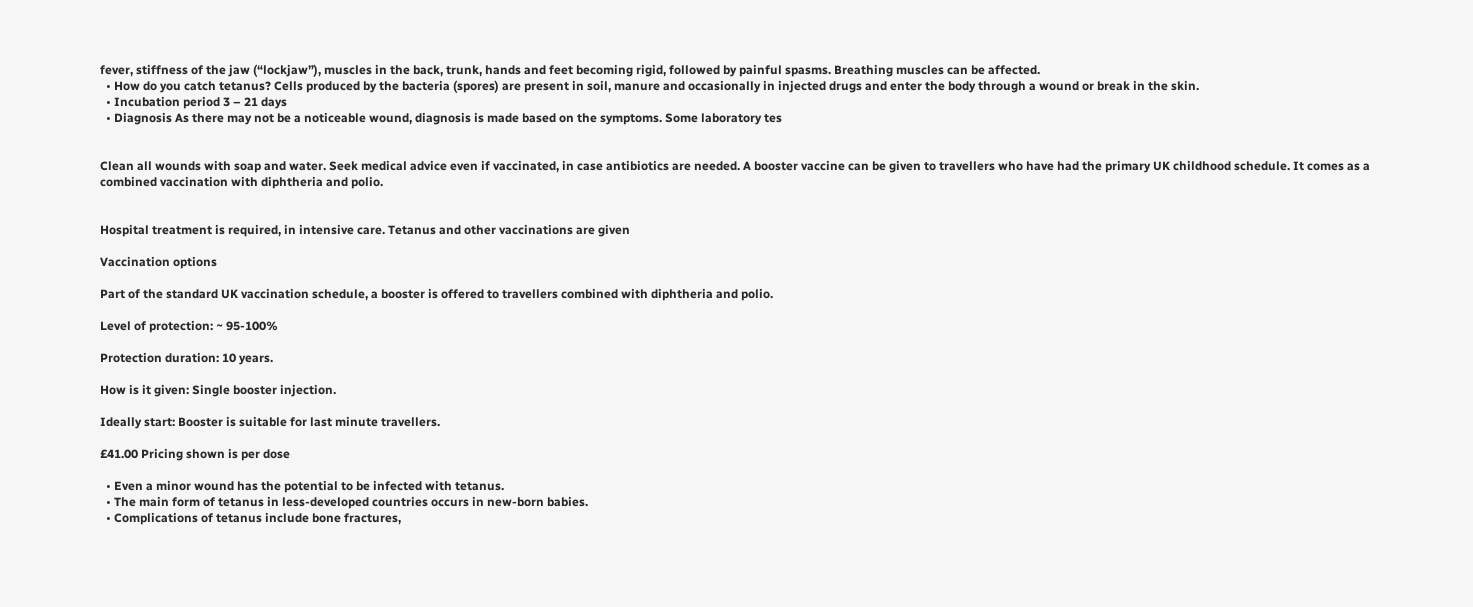fever, stiffness of the jaw (“lockjaw”), muscles in the back, trunk, hands and feet becoming rigid, followed by painful spasms. Breathing muscles can be affected.
  • How do you catch tetanus? Cells produced by the bacteria (spores) are present in soil, manure and occasionally in injected drugs and enter the body through a wound or break in the skin.
  • Incubation period 3 – 21 days
  • Diagnosis As there may not be a noticeable wound, diagnosis is made based on the symptoms. Some laboratory tes


Clean all wounds with soap and water. Seek medical advice even if vaccinated, in case antibiotics are needed. A booster vaccine can be given to travellers who have had the primary UK childhood schedule. It comes as a combined vaccination with diphtheria and polio.


Hospital treatment is required, in intensive care. Tetanus and other vaccinations are given

Vaccination options

Part of the standard UK vaccination schedule, a booster is offered to travellers combined with diphtheria and polio.

Level of protection: ~ 95-100%

Protection duration: 10 years.

How is it given: Single booster injection.

Ideally start: Booster is suitable for last minute travellers.

£41.00 Pricing shown is per dose

  • Even a minor wound has the potential to be infected with tetanus.
  • The main form of tetanus in less-developed countries occurs in new-born babies.
  • Complications of tetanus include bone fractures,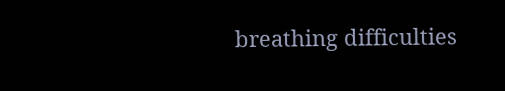breathing difficulties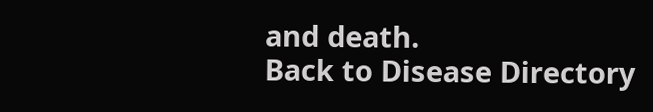and death.
Back to Disease Directory